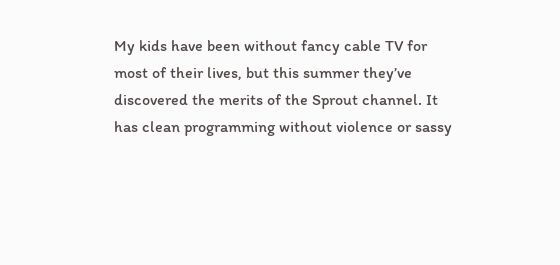My kids have been without fancy cable TV for most of their lives, but this summer they’ve discovered the merits of the Sprout channel. It has clean programming without violence or sassy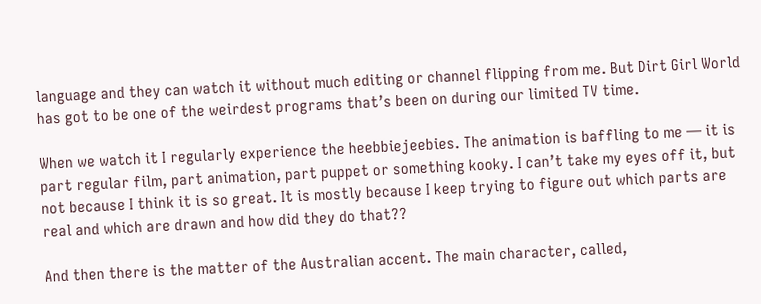language and they can watch it without much editing or channel flipping from me. But Dirt Girl World has got to be one of the weirdest programs that’s been on during our limited TV time.

When we watch it I regularly experience the heebbiejeebies. The animation is baffling to me — it is part regular film, part animation, part puppet or something kooky. I can’t take my eyes off it, but not because I think it is so great. It is mostly because I keep trying to figure out which parts are real and which are drawn and how did they do that??

And then there is the matter of the Australian accent. The main character, called,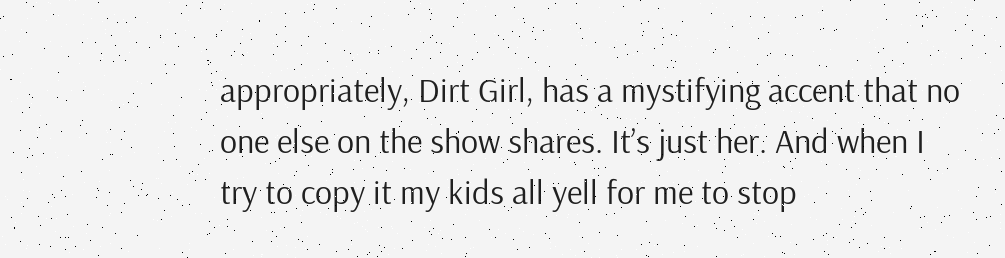appropriately, Dirt Girl, has a mystifying accent that no one else on the show shares. It’s just her. And when I try to copy it my kids all yell for me to stop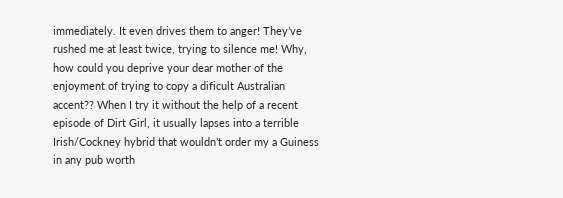immediately. It even drives them to anger! They’ve rushed me at least twice, trying to silence me! Why, how could you deprive your dear mother of the enjoyment of trying to copy a dificult Australian accent?? When I try it without the help of a recent episode of Dirt Girl, it usually lapses into a terrible Irish/Cockney hybrid that wouldn’t order my a Guiness in any pub worth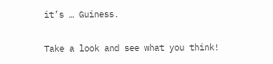it’s … Guiness.

Take a look and see what you think!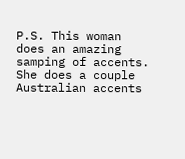P.S. This woman does an amazing samping of accents. She does a couple Australian accents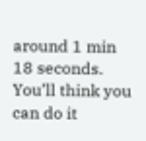around 1 min 18 seconds. You’ll think you can do it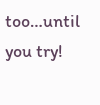too…until you try!